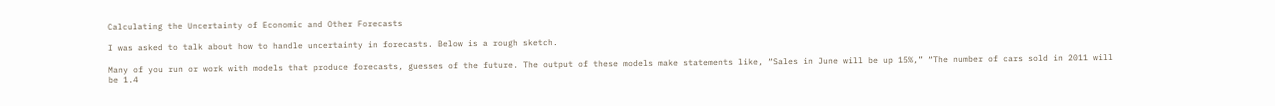Calculating the Uncertainty of Economic and Other Forecasts

I was asked to talk about how to handle uncertainty in forecasts. Below is a rough sketch.

Many of you run or work with models that produce forecasts, guesses of the future. The output of these models make statements like, “Sales in June will be up 15%,” “The number of cars sold in 2011 will be 1.4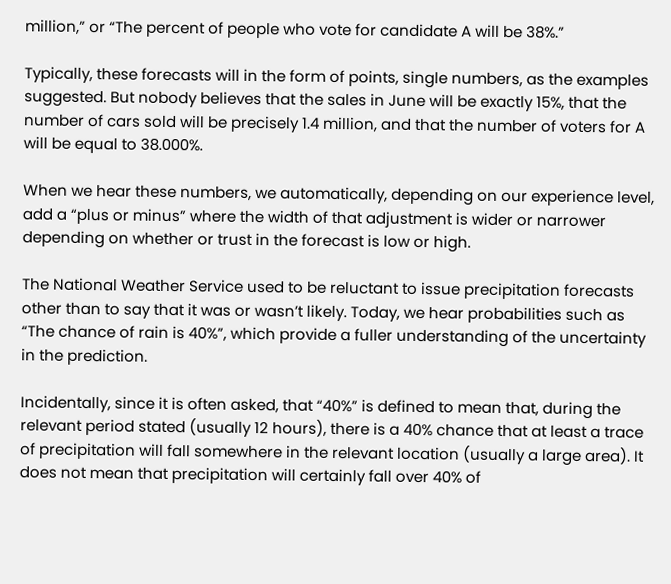million,” or “The percent of people who vote for candidate A will be 38%.”

Typically, these forecasts will in the form of points, single numbers, as the examples suggested. But nobody believes that the sales in June will be exactly 15%, that the number of cars sold will be precisely 1.4 million, and that the number of voters for A will be equal to 38.000%.

When we hear these numbers, we automatically, depending on our experience level, add a “plus or minus” where the width of that adjustment is wider or narrower depending on whether or trust in the forecast is low or high.

The National Weather Service used to be reluctant to issue precipitation forecasts other than to say that it was or wasn’t likely. Today, we hear probabilities such as “The chance of rain is 40%”, which provide a fuller understanding of the uncertainty in the prediction.

Incidentally, since it is often asked, that “40%” is defined to mean that, during the relevant period stated (usually 12 hours), there is a 40% chance that at least a trace of precipitation will fall somewhere in the relevant location (usually a large area). It does not mean that precipitation will certainly fall over 40% of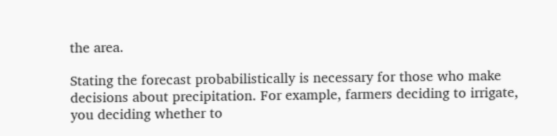the area.

Stating the forecast probabilistically is necessary for those who make decisions about precipitation. For example, farmers deciding to irrigate, you deciding whether to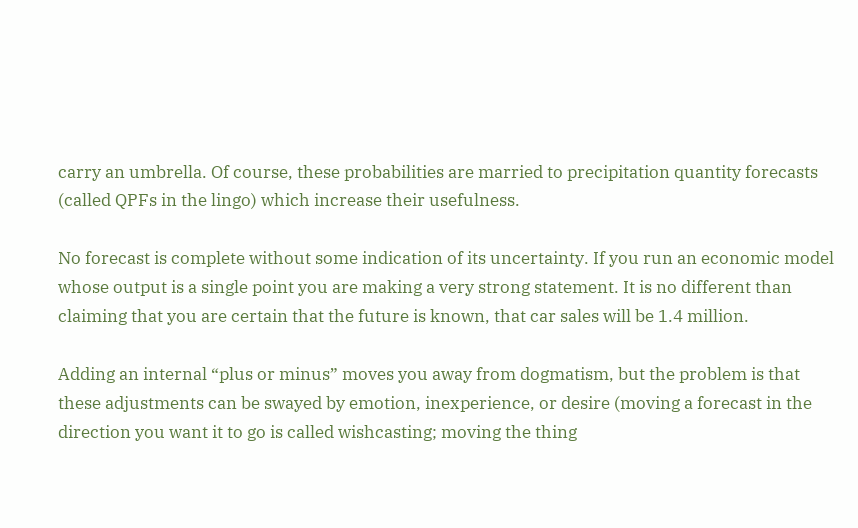carry an umbrella. Of course, these probabilities are married to precipitation quantity forecasts (called QPFs in the lingo) which increase their usefulness.

No forecast is complete without some indication of its uncertainty. If you run an economic model whose output is a single point you are making a very strong statement. It is no different than claiming that you are certain that the future is known, that car sales will be 1.4 million.

Adding an internal “plus or minus” moves you away from dogmatism, but the problem is that these adjustments can be swayed by emotion, inexperience, or desire (moving a forecast in the direction you want it to go is called wishcasting; moving the thing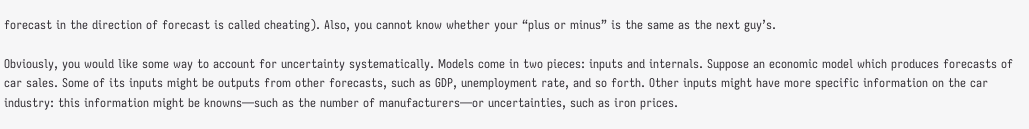forecast in the direction of forecast is called cheating). Also, you cannot know whether your “plus or minus” is the same as the next guy’s.

Obviously, you would like some way to account for uncertainty systematically. Models come in two pieces: inputs and internals. Suppose an economic model which produces forecasts of car sales. Some of its inputs might be outputs from other forecasts, such as GDP, unemployment rate, and so forth. Other inputs might have more specific information on the car industry: this information might be knowns—such as the number of manufacturers—or uncertainties, such as iron prices.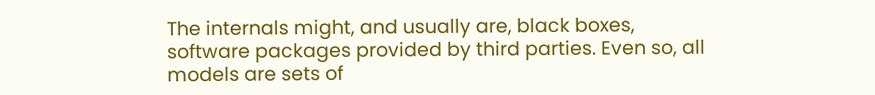The internals might, and usually are, black boxes, software packages provided by third parties. Even so, all models are sets of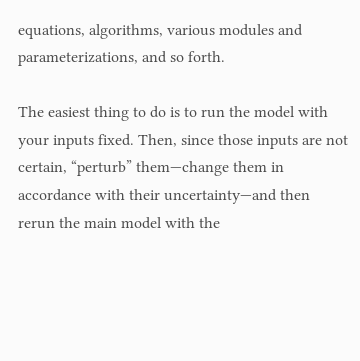equations, algorithms, various modules and parameterizations, and so forth.

The easiest thing to do is to run the model with your inputs fixed. Then, since those inputs are not certain, “perturb” them—change them in accordance with their uncertainty—and then rerun the main model with the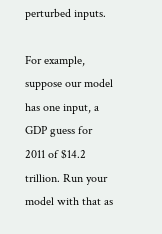perturbed inputs.

For example, suppose our model has one input, a GDP guess for 2011 of $14.2 trillion. Run your model with that as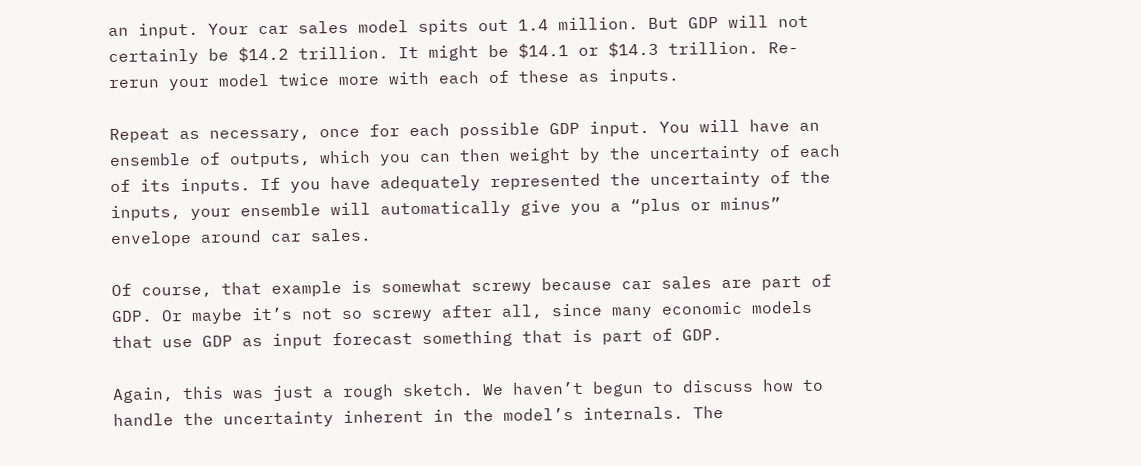an input. Your car sales model spits out 1.4 million. But GDP will not certainly be $14.2 trillion. It might be $14.1 or $14.3 trillion. Re-rerun your model twice more with each of these as inputs.

Repeat as necessary, once for each possible GDP input. You will have an ensemble of outputs, which you can then weight by the uncertainty of each of its inputs. If you have adequately represented the uncertainty of the inputs, your ensemble will automatically give you a “plus or minus” envelope around car sales.

Of course, that example is somewhat screwy because car sales are part of GDP. Or maybe it’s not so screwy after all, since many economic models that use GDP as input forecast something that is part of GDP.

Again, this was just a rough sketch. We haven’t begun to discuss how to handle the uncertainty inherent in the model’s internals. The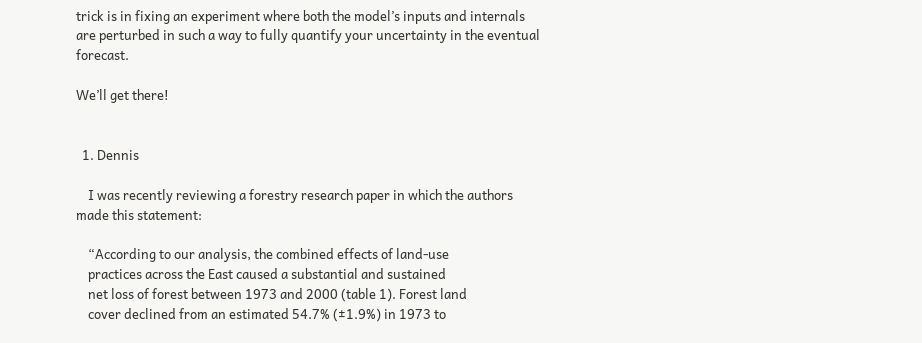trick is in fixing an experiment where both the model’s inputs and internals are perturbed in such a way to fully quantify your uncertainty in the eventual forecast.

We’ll get there!


  1. Dennis

    I was recently reviewing a forestry research paper in which the authors made this statement:

    “According to our analysis, the combined effects of land-use
    practices across the East caused a substantial and sustained
    net loss of forest between 1973 and 2000 (table 1). Forest land
    cover declined from an estimated 54.7% (±1.9%) in 1973 to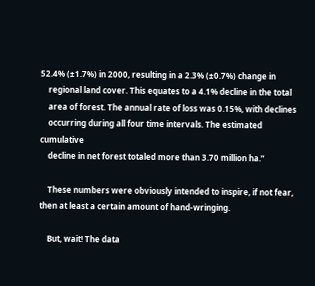52.4% (±1.7%) in 2000, resulting in a 2.3% (±0.7%) change in
    regional land cover. This equates to a 4.1% decline in the total
    area of forest. The annual rate of loss was 0.15%, with declines
    occurring during all four time intervals. The estimated cumulative
    decline in net forest totaled more than 3.70 million ha.”

    These numbers were obviously intended to inspire, if not fear, then at least a certain amount of hand-wringing.

    But, wait! The data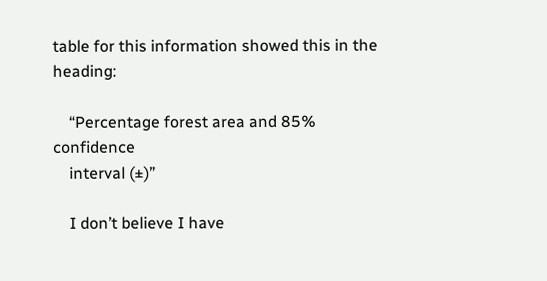table for this information showed this in the heading:

    “Percentage forest area and 85% confidence
    interval (±)”

    I don’t believe I have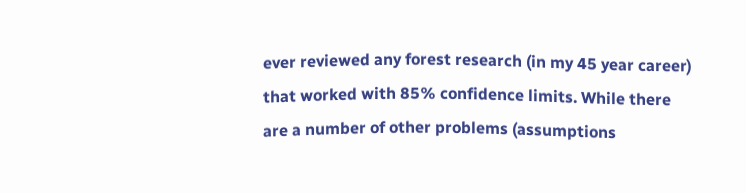ever reviewed any forest research (in my 45 year career) that worked with 85% confidence limits. While there are a number of other problems (assumptions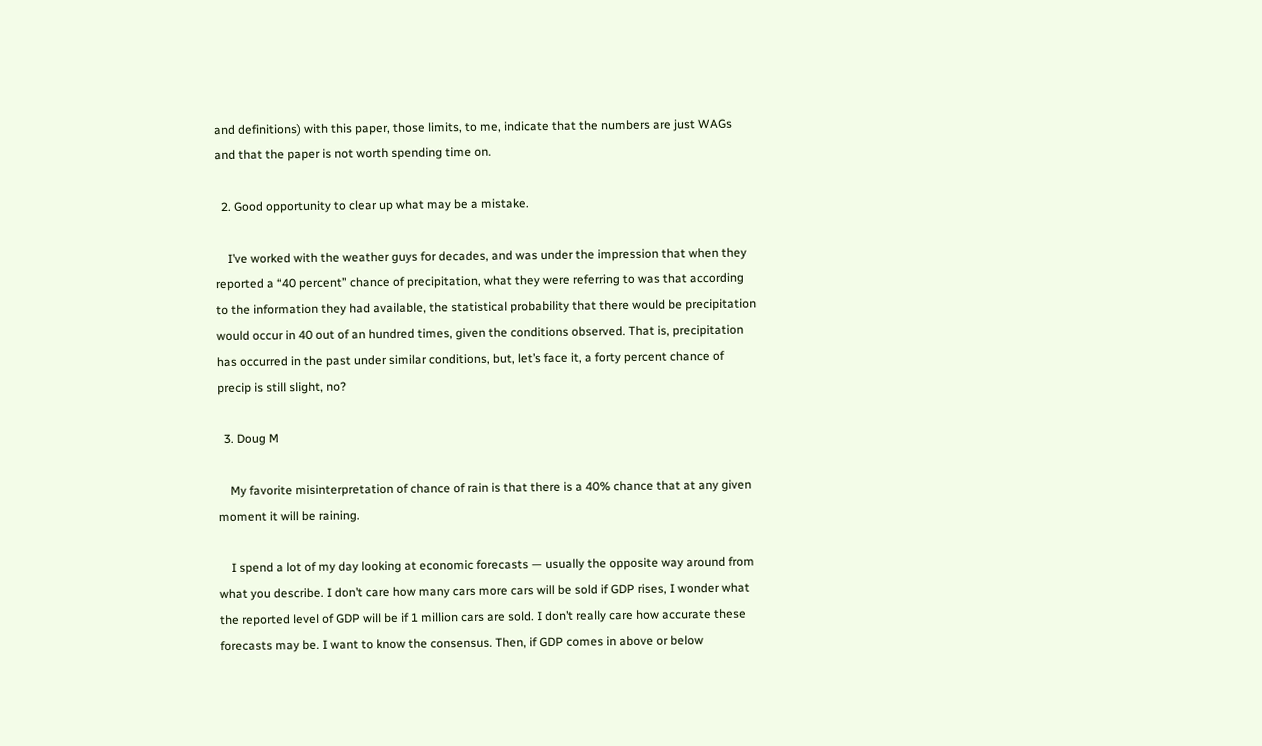and definitions) with this paper, those limits, to me, indicate that the numbers are just WAGs and that the paper is not worth spending time on.

  2. Good opportunity to clear up what may be a mistake.

    I’ve worked with the weather guys for decades, and was under the impression that when they reported a “40 percent” chance of precipitation, what they were referring to was that according to the information they had available, the statistical probability that there would be precipitation would occur in 40 out of an hundred times, given the conditions observed. That is, precipitation has occurred in the past under similar conditions, but, let’s face it, a forty percent chance of precip is still slight, no?

  3. Doug M

    My favorite misinterpretation of chance of rain is that there is a 40% chance that at any given moment it will be raining.

    I spend a lot of my day looking at economic forecasts — usually the opposite way around from what you describe. I don’t care how many cars more cars will be sold if GDP rises, I wonder what the reported level of GDP will be if 1 million cars are sold. I don’t really care how accurate these forecasts may be. I want to know the consensus. Then, if GDP comes in above or below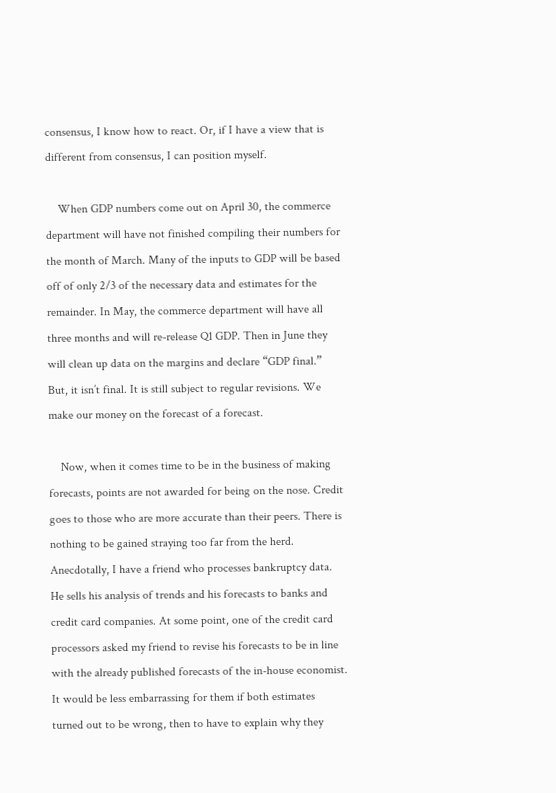consensus, I know how to react. Or, if I have a view that is different from consensus, I can position myself.

    When GDP numbers come out on April 30, the commerce department will have not finished compiling their numbers for the month of March. Many of the inputs to GDP will be based off of only 2/3 of the necessary data and estimates for the remainder. In May, the commerce department will have all three months and will re-release Q1 GDP. Then in June they will clean up data on the margins and declare “GDP final.” But, it isn’t final. It is still subject to regular revisions. We make our money on the forecast of a forecast.

    Now, when it comes time to be in the business of making forecasts, points are not awarded for being on the nose. Credit goes to those who are more accurate than their peers. There is nothing to be gained straying too far from the herd. Anecdotally, I have a friend who processes bankruptcy data. He sells his analysis of trends and his forecasts to banks and credit card companies. At some point, one of the credit card processors asked my friend to revise his forecasts to be in line with the already published forecasts of the in-house economist. It would be less embarrassing for them if both estimates turned out to be wrong, then to have to explain why they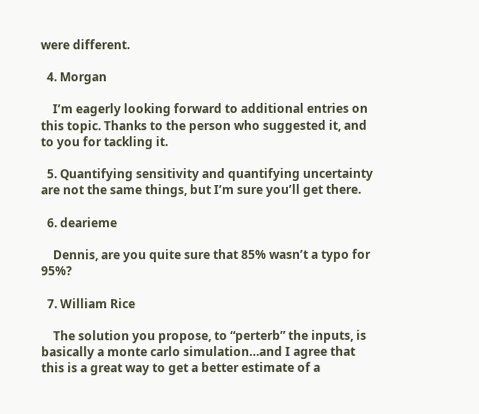were different.

  4. Morgan

    I’m eagerly looking forward to additional entries on this topic. Thanks to the person who suggested it, and to you for tackling it.

  5. Quantifying sensitivity and quantifying uncertainty are not the same things, but I’m sure you’ll get there.

  6. dearieme

    Dennis, are you quite sure that 85% wasn’t a typo for 95%?

  7. William Rice

    The solution you propose, to “perterb” the inputs, is basically a monte carlo simulation…and I agree that this is a great way to get a better estimate of a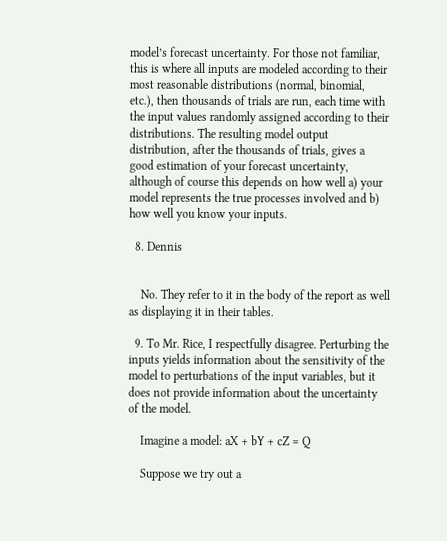model’s forecast uncertainty. For those not familiar, this is where all inputs are modeled according to their most reasonable distributions (normal, binomial, etc.), then thousands of trials are run, each time with the input values randomly assigned according to their distributions. The resulting model output distribution, after the thousands of trials, gives a good estimation of your forecast uncertainty, although of course this depends on how well a) your model represents the true processes involved and b) how well you know your inputs.

  8. Dennis


    No. They refer to it in the body of the report as well as displaying it in their tables.

  9. To Mr. Rice, I respectfully disagree. Perturbing the inputs yields information about the sensitivity of the model to perturbations of the input variables, but it does not provide information about the uncertainty of the model.

    Imagine a model: aX + bY + cZ = Q

    Suppose we try out a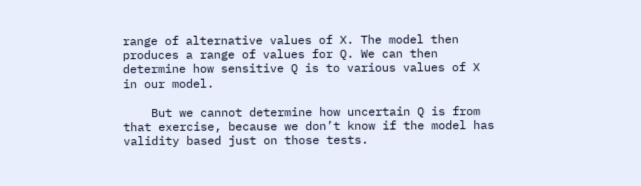range of alternative values of X. The model then produces a range of values for Q. We can then determine how sensitive Q is to various values of X in our model.

    But we cannot determine how uncertain Q is from that exercise, because we don’t know if the model has validity based just on those tests.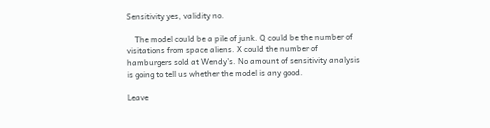Sensitivity yes, validity no.

    The model could be a pile of junk. Q could be the number of visitations from space aliens. X could the number of hamburgers sold at Wendy’s. No amount of sensitivity analysis is going to tell us whether the model is any good.

Leave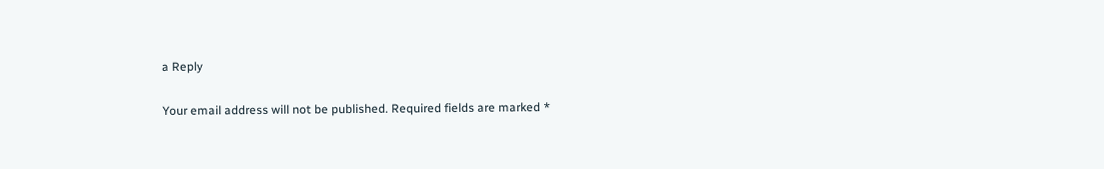a Reply

Your email address will not be published. Required fields are marked *